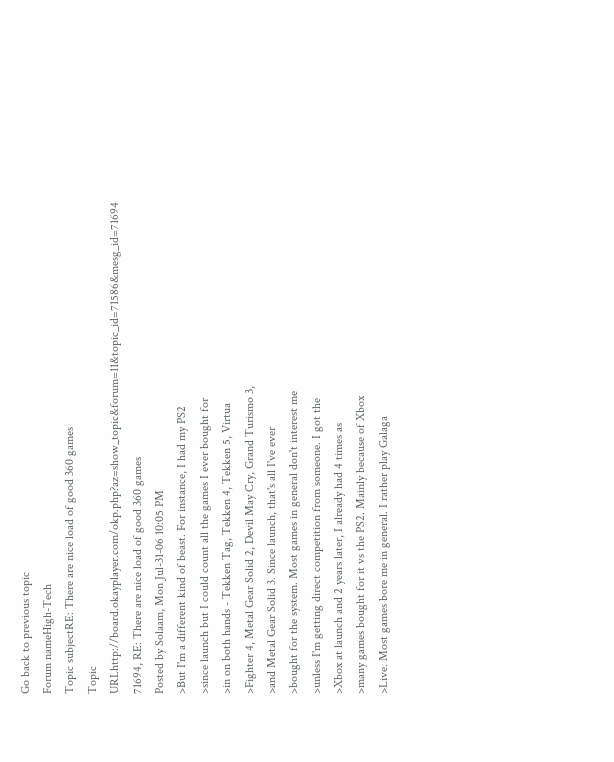Go back to previous topic
Forum nameHigh-Tech
Topic subjectRE: There are nice load of good 360 games
Topic URLhttp://board.okayplayer.com/okp.php?az=show_topic&forum=11&topic_id=71586&mesg_id=71694
71694, RE: There are nice load of good 360 games
Posted by Solaam, Mon Jul-31-06 10:05 PM
>But I'm a different kind of beast. For instance, I had my PS2
>since launch but I could count all the games I ever bought for
>in on both hands - Tekken Tag, Tekken 4, Tekken 5, Virtua
>Fighter 4, Metal Gear Solid 2, Devil May Cry, Grand Turismo 3,
>and Metal Gear Solid 3. Since launch, that's all I've ever
>bought for the system. Most games in general don't interest me
>unless I'm getting direct competition from someone. I got the
>Xbox at launch and 2 years later, I already had 4 times as
>many games bought for it vs the PS2. Mainly because of Xbox
>Live. Most games bore me in general. I rather play Galaga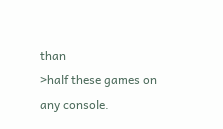than
>half these games on any console.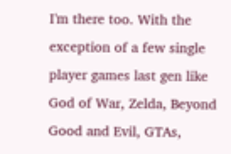I'm there too. With the exception of a few single player games last gen like God of War, Zelda, Beyond Good and Evil, GTAs,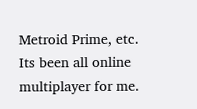Metroid Prime, etc. Its been all online multiplayer for me.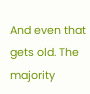And even that gets old. The majority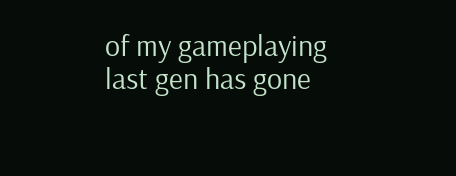of my gameplaying last gen has gone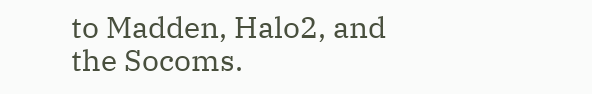to Madden, Halo2, and the Socoms.